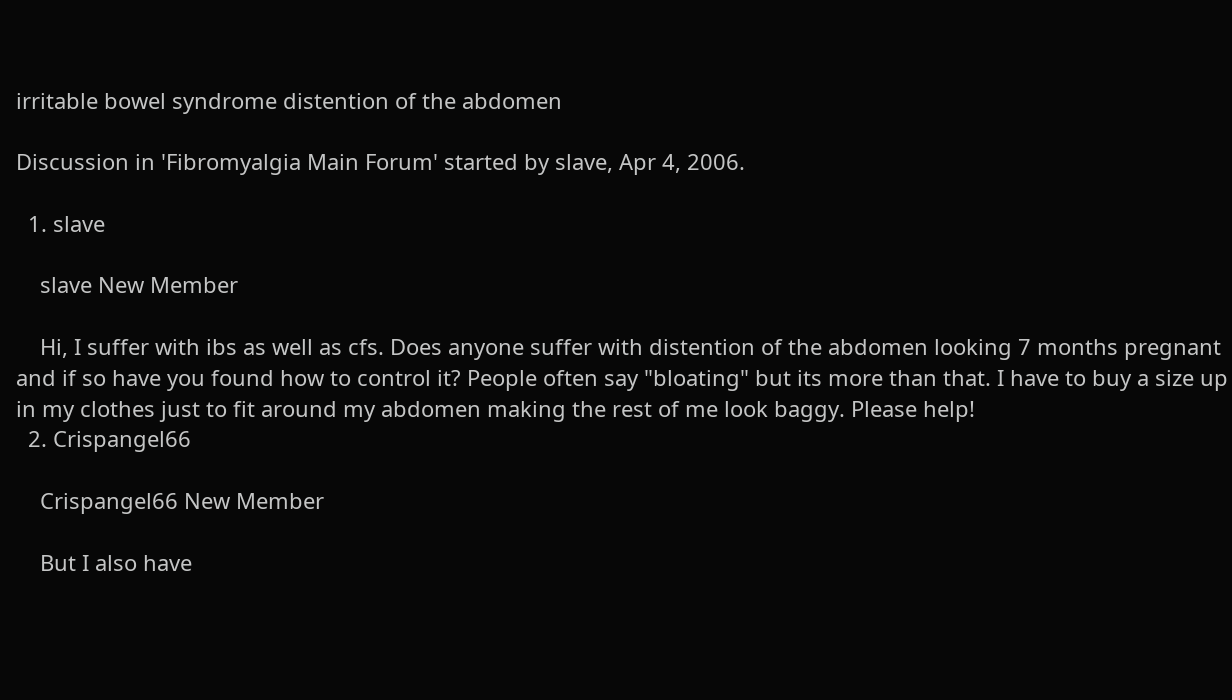irritable bowel syndrome distention of the abdomen

Discussion in 'Fibromyalgia Main Forum' started by slave, Apr 4, 2006.

  1. slave

    slave New Member

    Hi, I suffer with ibs as well as cfs. Does anyone suffer with distention of the abdomen looking 7 months pregnant and if so have you found how to control it? People often say "bloating" but its more than that. I have to buy a size up in my clothes just to fit around my abdomen making the rest of me look baggy. Please help!
  2. Crispangel66

    Crispangel66 New Member

    But I also have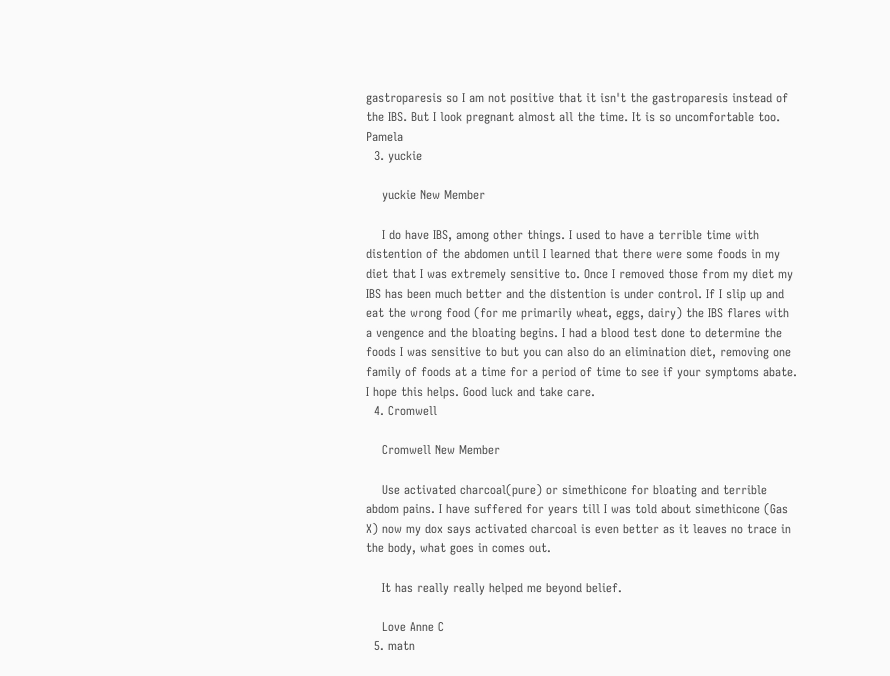gastroparesis so I am not positive that it isn't the gastroparesis instead of the IBS. But I look pregnant almost all the time. It is so uncomfortable too. Pamela
  3. yuckie

    yuckie New Member

    I do have IBS, among other things. I used to have a terrible time with distention of the abdomen until I learned that there were some foods in my diet that I was extremely sensitive to. Once I removed those from my diet my IBS has been much better and the distention is under control. If I slip up and eat the wrong food (for me primarily wheat, eggs, dairy) the IBS flares with a vengence and the bloating begins. I had a blood test done to determine the foods I was sensitive to but you can also do an elimination diet, removing one family of foods at a time for a period of time to see if your symptoms abate. I hope this helps. Good luck and take care.
  4. Cromwell

    Cromwell New Member

    Use activated charcoal(pure) or simethicone for bloating and terrible abdom pains. I have suffered for years till I was told about simethicone (Gas X) now my dox says activated charcoal is even better as it leaves no trace in the body, what goes in comes out.

    It has really really helped me beyond belief.

    Love Anne C
  5. matn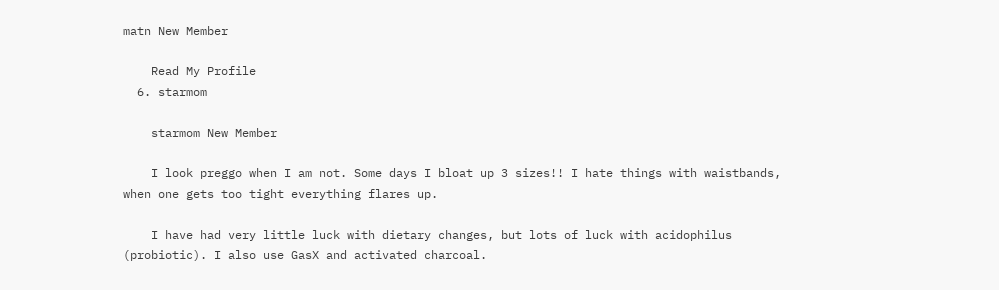matn New Member

    Read My Profile
  6. starmom

    starmom New Member

    I look preggo when I am not. Some days I bloat up 3 sizes!! I hate things with waistbands, when one gets too tight everything flares up.

    I have had very little luck with dietary changes, but lots of luck with acidophilus (probiotic). I also use GasX and activated charcoal.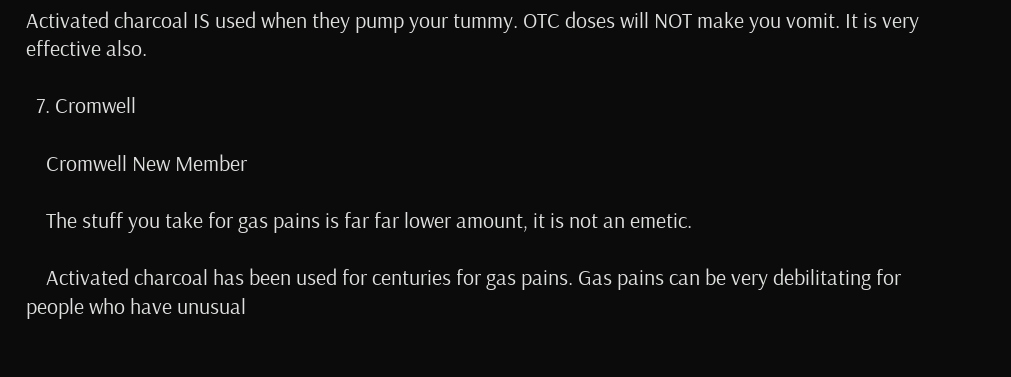Activated charcoal IS used when they pump your tummy. OTC doses will NOT make you vomit. It is very effective also.

  7. Cromwell

    Cromwell New Member

    The stuff you take for gas pains is far far lower amount, it is not an emetic.

    Activated charcoal has been used for centuries for gas pains. Gas pains can be very debilitating for people who have unusual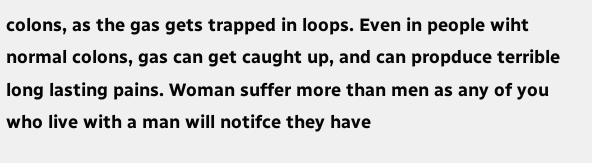colons, as the gas gets trapped in loops. Even in people wiht normal colons, gas can get caught up, and can propduce terrible long lasting pains. Woman suffer more than men as any of you who live with a man will notifce they have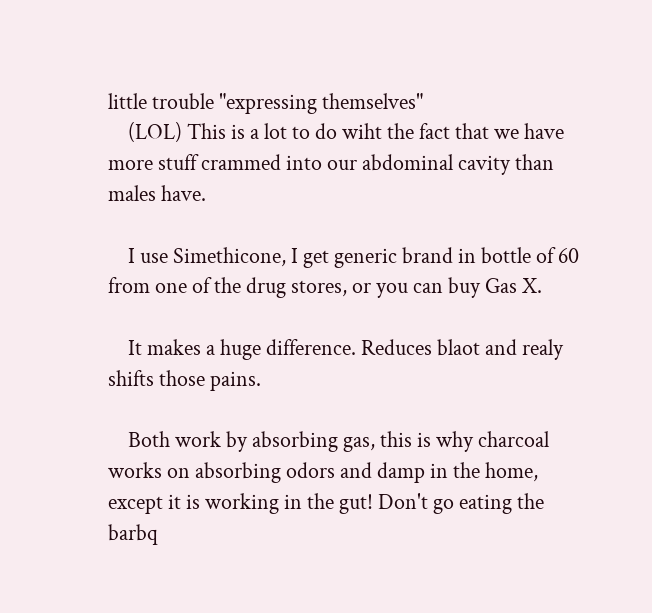little trouble "expressing themselves"
    (LOL) This is a lot to do wiht the fact that we have more stuff crammed into our abdominal cavity than males have.

    I use Simethicone, I get generic brand in bottle of 60 from one of the drug stores, or you can buy Gas X.

    It makes a huge difference. Reduces blaot and realy shifts those pains.

    Both work by absorbing gas, this is why charcoal works on absorbing odors and damp in the home, except it is working in the gut! Don't go eating the barbq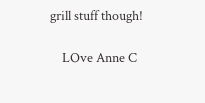grill stuff though!

    LOve Anne C